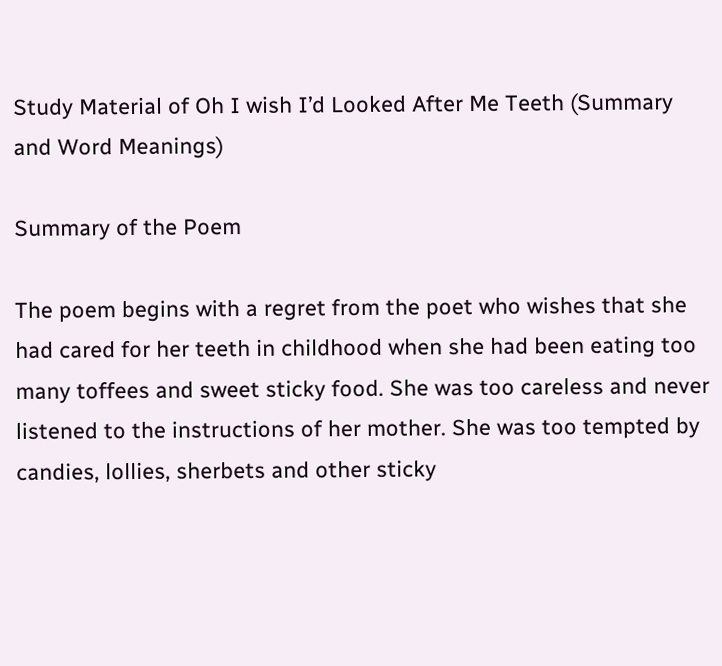Study Material of Oh I wish I’d Looked After Me Teeth (Summary and Word Meanings)

Summary of the Poem

The poem begins with a regret from the poet who wishes that she had cared for her teeth in childhood when she had been eating too many toffees and sweet sticky food. She was too careless and never listened to the instructions of her mother. She was too tempted by candies, lollies, sherbets and other sticky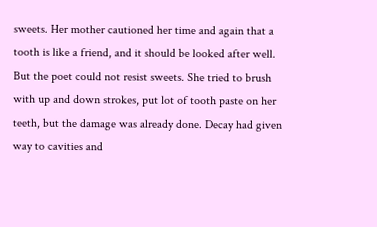sweets. Her mother cautioned her time and again that a tooth is like a friend, and it should be looked after well. But the poet could not resist sweets. She tried to brush with up and down strokes, put lot of tooth paste on her teeth, but the damage was already done. Decay had given way to cavities and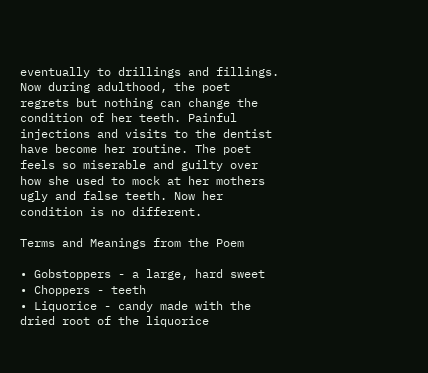eventually to drillings and fillings. Now during adulthood, the poet regrets but nothing can change the condition of her teeth. Painful injections and visits to the dentist have become her routine. The poet feels so miserable and guilty over how she used to mock at her mothers ugly and false teeth. Now her condition is no different.

Terms and Meanings from the Poem

• Gobstoppers - a large, hard sweet
• Choppers - teeth
• Liquorice - candy made with the dried root of the liquorice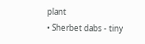plant
• Sherbet dabs - tiny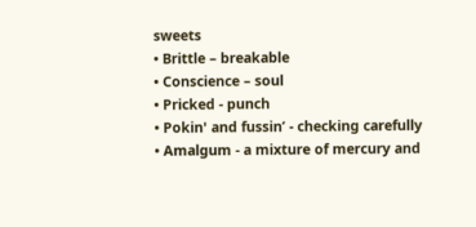sweets
• Brittle – breakable
• Conscience – soul
• Pricked - punch
• Pokin' and fussin’ - checking carefully
• Amalgum - a mixture of mercury and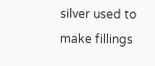silver used to make fillings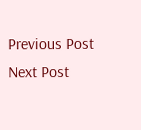Previous Post Next Post